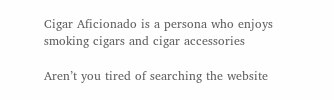Cigar Aficionado is a persona who enjoys smoking cigars and cigar accessories

Aren’t you tired of searching the website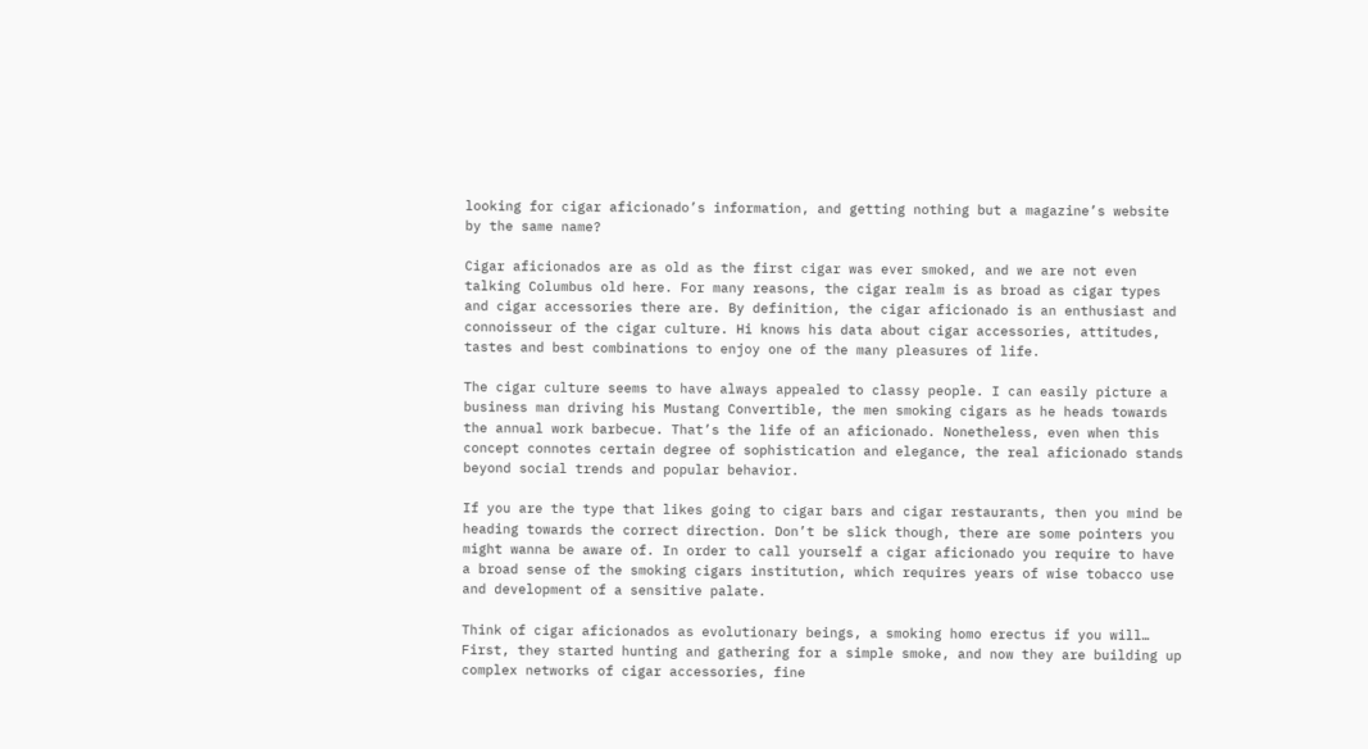looking for cigar aficionado’s information, and getting nothing but a magazine’s website by the same name?

Cigar aficionados are as old as the first cigar was ever smoked, and we are not even talking Columbus old here. For many reasons, the cigar realm is as broad as cigar types and cigar accessories there are. By definition, the cigar aficionado is an enthusiast and connoisseur of the cigar culture. Hi knows his data about cigar accessories, attitudes, tastes and best combinations to enjoy one of the many pleasures of life.

The cigar culture seems to have always appealed to classy people. I can easily picture a business man driving his Mustang Convertible, the men smoking cigars as he heads towards the annual work barbecue. That’s the life of an aficionado. Nonetheless, even when this concept connotes certain degree of sophistication and elegance, the real aficionado stands beyond social trends and popular behavior.

If you are the type that likes going to cigar bars and cigar restaurants, then you mind be heading towards the correct direction. Don’t be slick though, there are some pointers you might wanna be aware of. In order to call yourself a cigar aficionado you require to have a broad sense of the smoking cigars institution, which requires years of wise tobacco use and development of a sensitive palate.

Think of cigar aficionados as evolutionary beings, a smoking homo erectus if you will… First, they started hunting and gathering for a simple smoke, and now they are building up complex networks of cigar accessories, fine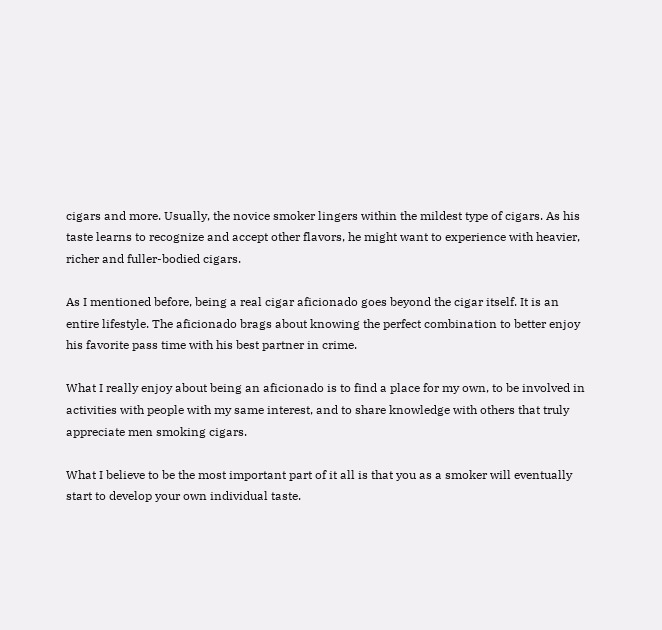cigars and more. Usually, the novice smoker lingers within the mildest type of cigars. As his taste learns to recognize and accept other flavors, he might want to experience with heavier, richer and fuller-bodied cigars.

As I mentioned before, being a real cigar aficionado goes beyond the cigar itself. It is an entire lifestyle. The aficionado brags about knowing the perfect combination to better enjoy his favorite pass time with his best partner in crime.

What I really enjoy about being an aficionado is to find a place for my own, to be involved in activities with people with my same interest, and to share knowledge with others that truly appreciate men smoking cigars.

What I believe to be the most important part of it all is that you as a smoker will eventually start to develop your own individual taste.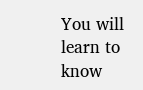You will learn to know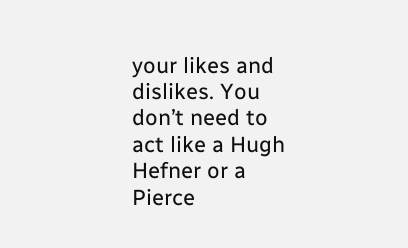your likes and dislikes. You don’t need to act like a Hugh Hefner or a Pierce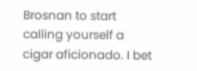Brosnan to start calling yourself a cigar aficionado. I bet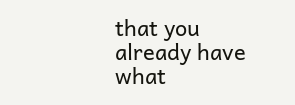that you already have what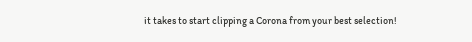it takes to start clipping a Corona from your best selection!